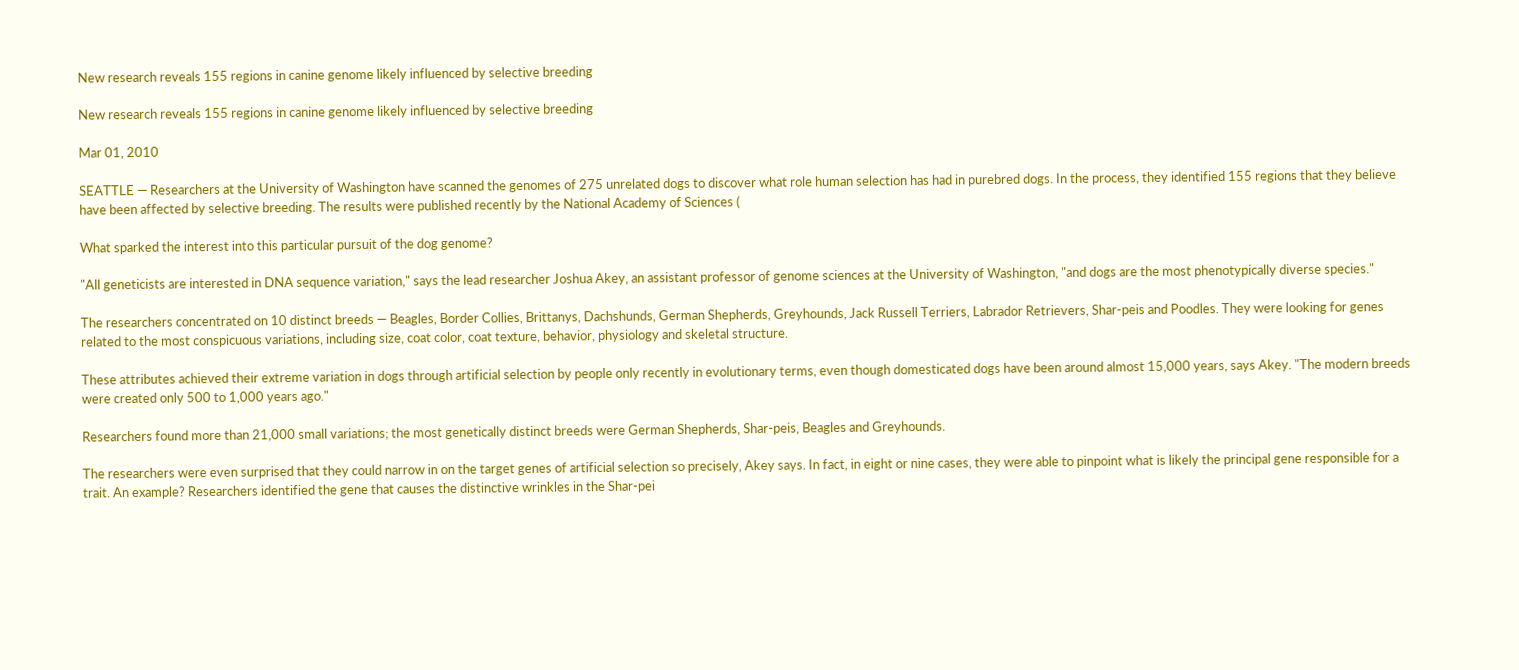New research reveals 155 regions in canine genome likely influenced by selective breeding

New research reveals 155 regions in canine genome likely influenced by selective breeding

Mar 01, 2010

SEATTLE — Researchers at the University of Washington have scanned the genomes of 275 unrelated dogs to discover what role human selection has had in purebred dogs. In the process, they identified 155 regions that they believe have been affected by selective breeding. The results were published recently by the National Academy of Sciences (

What sparked the interest into this particular pursuit of the dog genome?

"All geneticists are interested in DNA sequence variation," says the lead researcher Joshua Akey, an assistant professor of genome sciences at the University of Washington, "and dogs are the most phenotypically diverse species."

The researchers concentrated on 10 distinct breeds — Beagles, Border Collies, Brittanys, Dachshunds, German Shepherds, Greyhounds, Jack Russell Terriers, Labrador Retrievers, Shar-peis and Poodles. They were looking for genes related to the most conspicuous variations, including size, coat color, coat texture, behavior, physiology and skeletal structure.

These attributes achieved their extreme variation in dogs through artificial selection by people only recently in evolutionary terms, even though domesticated dogs have been around almost 15,000 years, says Akey. "The modern breeds were created only 500 to 1,000 years ago."

Researchers found more than 21,000 small variations; the most genetically distinct breeds were German Shepherds, Shar-peis, Beagles and Greyhounds.

The researchers were even surprised that they could narrow in on the target genes of artificial selection so precisely, Akey says. In fact, in eight or nine cases, they were able to pinpoint what is likely the principal gene responsible for a trait. An example? Researchers identified the gene that causes the distinctive wrinkles in the Shar-pei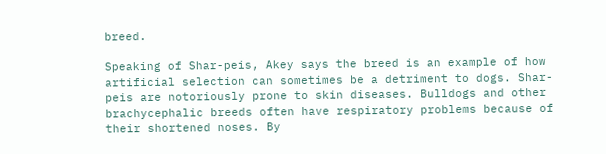breed.

Speaking of Shar-peis, Akey says the breed is an example of how artificial selection can sometimes be a detriment to dogs. Shar-peis are notoriously prone to skin diseases. Bulldogs and other brachycephalic breeds often have respiratory problems because of their shortened noses. By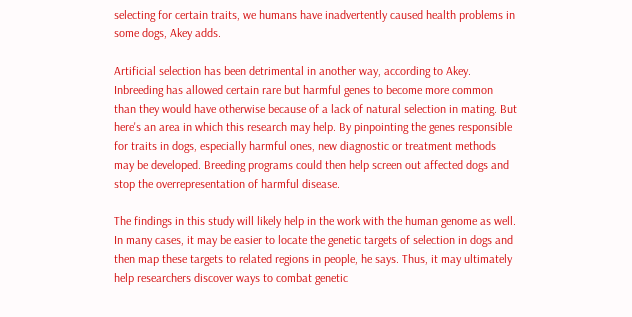selecting for certain traits, we humans have inadvertently caused health problems in some dogs, Akey adds.

Artificial selection has been detrimental in another way, according to Akey. Inbreeding has allowed certain rare but harmful genes to become more common than they would have otherwise because of a lack of natural selection in mating. But here's an area in which this research may help. By pinpointing the genes responsible for traits in dogs, especially harmful ones, new diagnostic or treatment methods may be developed. Breeding programs could then help screen out affected dogs and stop the overrepresentation of harmful disease.

The findings in this study will likely help in the work with the human genome as well. In many cases, it may be easier to locate the genetic targets of selection in dogs and then map these targets to related regions in people, he says. Thus, it may ultimately help researchers discover ways to combat genetic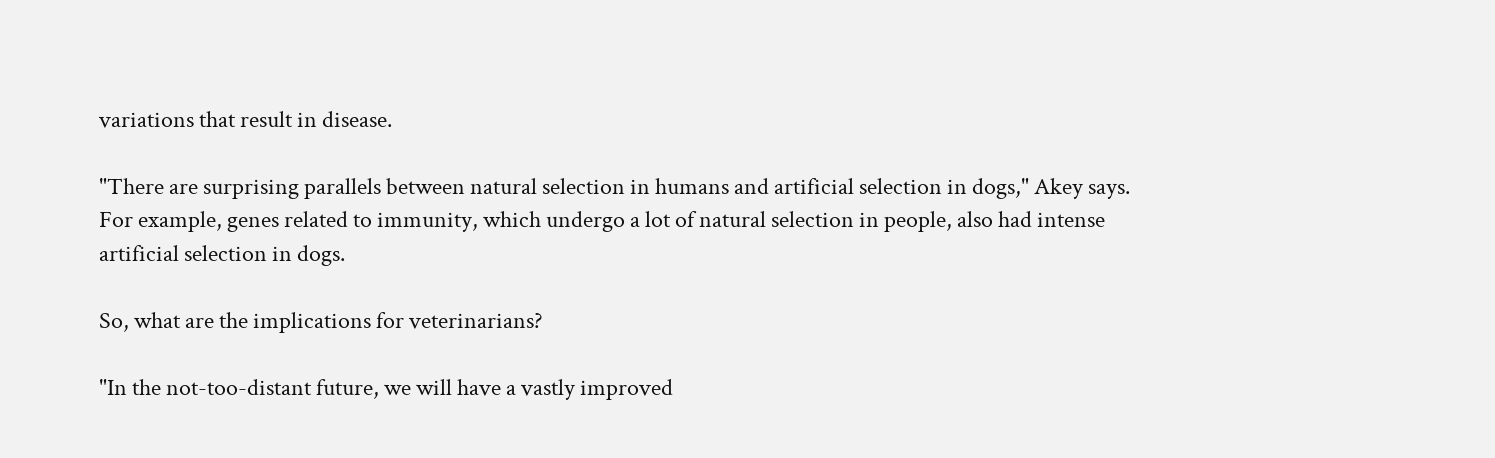variations that result in disease.

"There are surprising parallels between natural selection in humans and artificial selection in dogs," Akey says. For example, genes related to immunity, which undergo a lot of natural selection in people, also had intense artificial selection in dogs.

So, what are the implications for veterinarians?

"In the not-too-distant future, we will have a vastly improved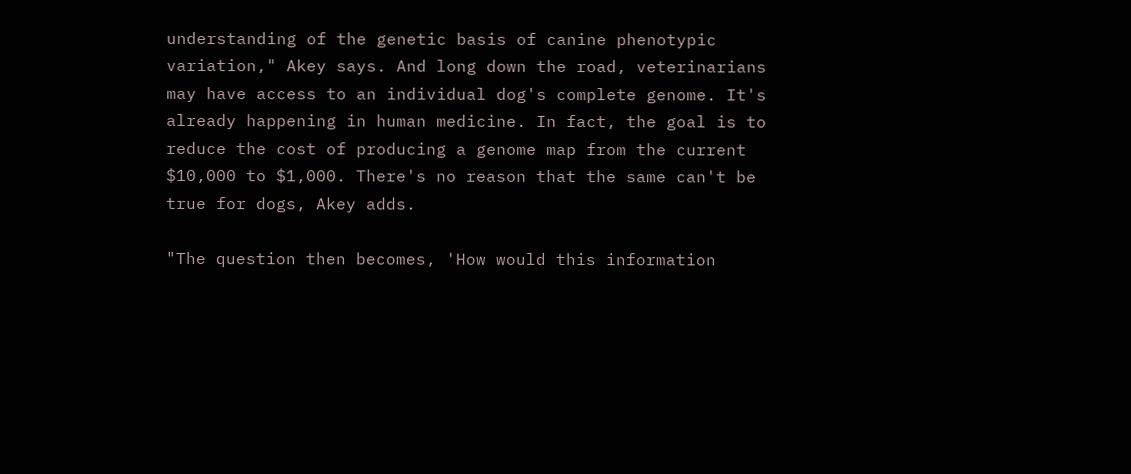understanding of the genetic basis of canine phenotypic variation," Akey says. And long down the road, veterinarians may have access to an individual dog's complete genome. It's already happening in human medicine. In fact, the goal is to reduce the cost of producing a genome map from the current $10,000 to $1,000. There's no reason that the same can't be true for dogs, Akey adds.

"The question then becomes, 'How would this information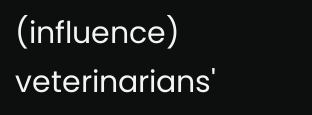(influence) veterinarians'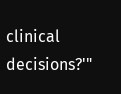clinical decisions?'"